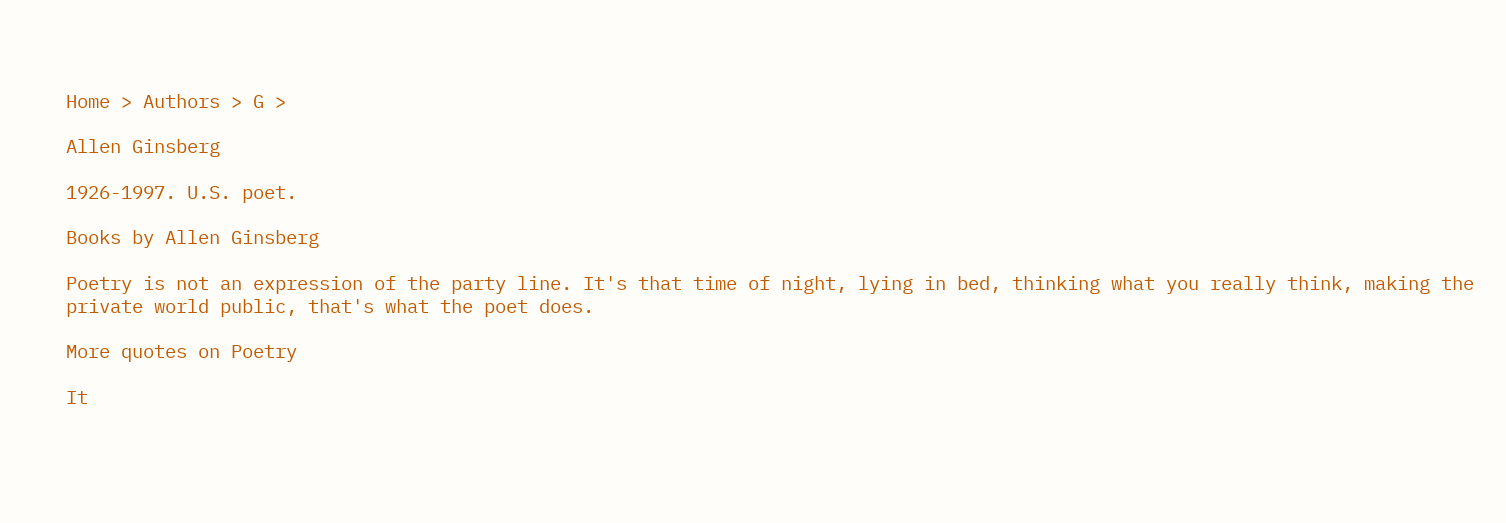Home > Authors > G >

Allen Ginsberg

1926-1997. U.S. poet.

Books by Allen Ginsberg

Poetry is not an expression of the party line. It's that time of night, lying in bed, thinking what you really think, making the private world public, that's what the poet does.

More quotes on Poetry

It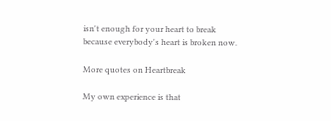isn't enough for your heart to break because everybody's heart is broken now.

More quotes on Heartbreak

My own experience is that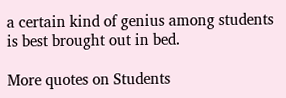a certain kind of genius among students is best brought out in bed.

More quotes on Students